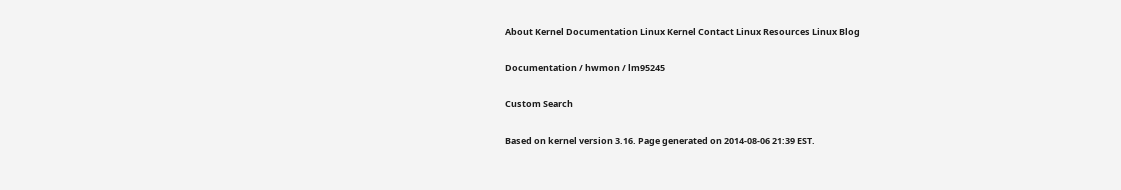About Kernel Documentation Linux Kernel Contact Linux Resources Linux Blog

Documentation / hwmon / lm95245

Custom Search

Based on kernel version 3.16. Page generated on 2014-08-06 21:39 EST.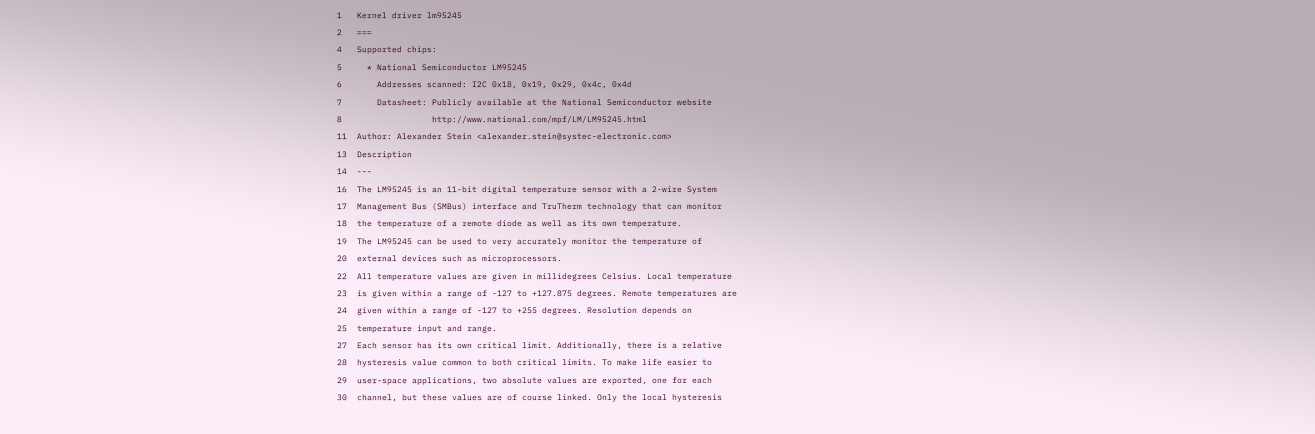1   Kernel driver lm95245
2   ===
4   Supported chips:
5     * National Semiconductor LM95245
6       Addresses scanned: I2C 0x18, 0x19, 0x29, 0x4c, 0x4d
7       Datasheet: Publicly available at the National Semiconductor website
8                  http://www.national.com/mpf/LM/LM95245.html
11  Author: Alexander Stein <alexander.stein@systec-electronic.com>
13  Description
14  ---
16  The LM95245 is an 11-bit digital temperature sensor with a 2-wire System
17  Management Bus (SMBus) interface and TruTherm technology that can monitor
18  the temperature of a remote diode as well as its own temperature.
19  The LM95245 can be used to very accurately monitor the temperature of
20  external devices such as microprocessors.
22  All temperature values are given in millidegrees Celsius. Local temperature
23  is given within a range of -127 to +127.875 degrees. Remote temperatures are
24  given within a range of -127 to +255 degrees. Resolution depends on
25  temperature input and range.
27  Each sensor has its own critical limit. Additionally, there is a relative
28  hysteresis value common to both critical limits. To make life easier to
29  user-space applications, two absolute values are exported, one for each
30  channel, but these values are of course linked. Only the local hysteresis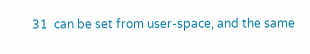31  can be set from user-space, and the same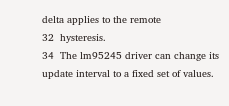delta applies to the remote
32  hysteresis.
34  The lm95245 driver can change its update interval to a fixed set of values.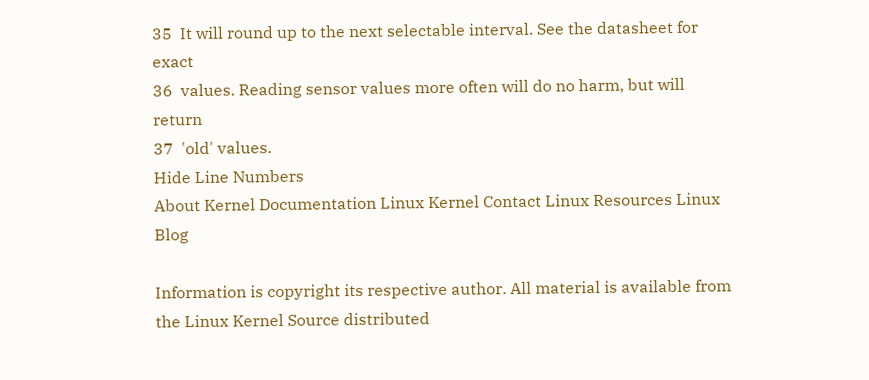35  It will round up to the next selectable interval. See the datasheet for exact
36  values. Reading sensor values more often will do no harm, but will return
37  'old' values.
Hide Line Numbers
About Kernel Documentation Linux Kernel Contact Linux Resources Linux Blog

Information is copyright its respective author. All material is available from the Linux Kernel Source distributed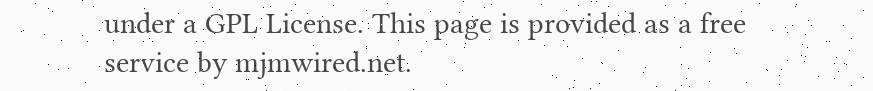under a GPL License. This page is provided as a free service by mjmwired.net.